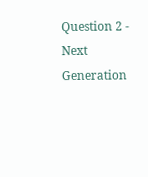Question 2 - Next Generation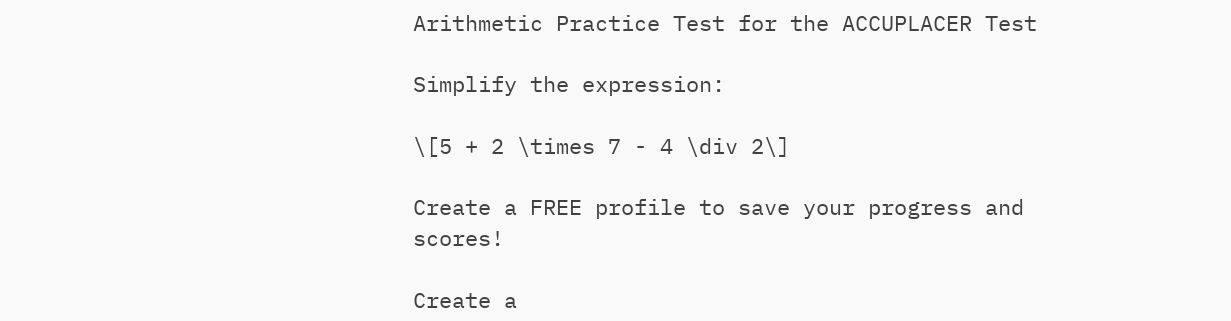Arithmetic Practice Test for the ACCUPLACER Test

Simplify the expression:

\[5 + 2 \times 7 - 4 \div 2\]

Create a FREE profile to save your progress and scores!

Create a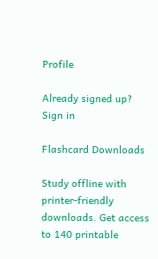Profile

Already signed up? Sign in

Flashcard Downloads

Study offline with printer-friendly downloads. Get access to 140 printable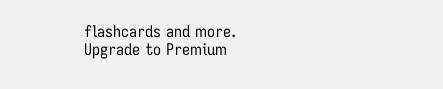flashcards and more. Upgrade to Premium